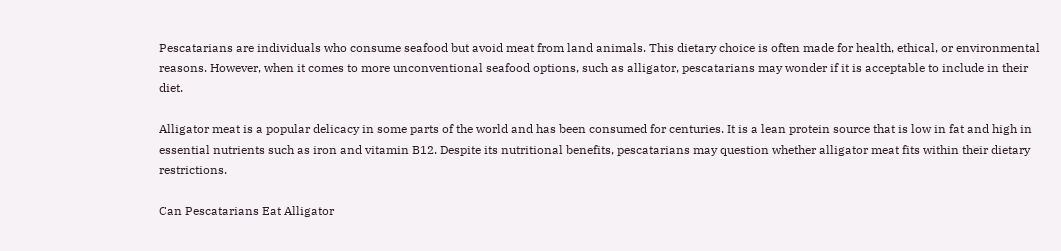Pescatarians are individuals who consume seafood but avoid meat from land animals. This dietary choice is often made for health, ethical, or environmental reasons. However, when it comes to more unconventional seafood options, such as alligator, pescatarians may wonder if it is acceptable to include in their diet.

Alligator meat is a popular delicacy in some parts of the world and has been consumed for centuries. It is a lean protein source that is low in fat and high in essential nutrients such as iron and vitamin B12. Despite its nutritional benefits, pescatarians may question whether alligator meat fits within their dietary restrictions.

Can Pescatarians Eat Alligator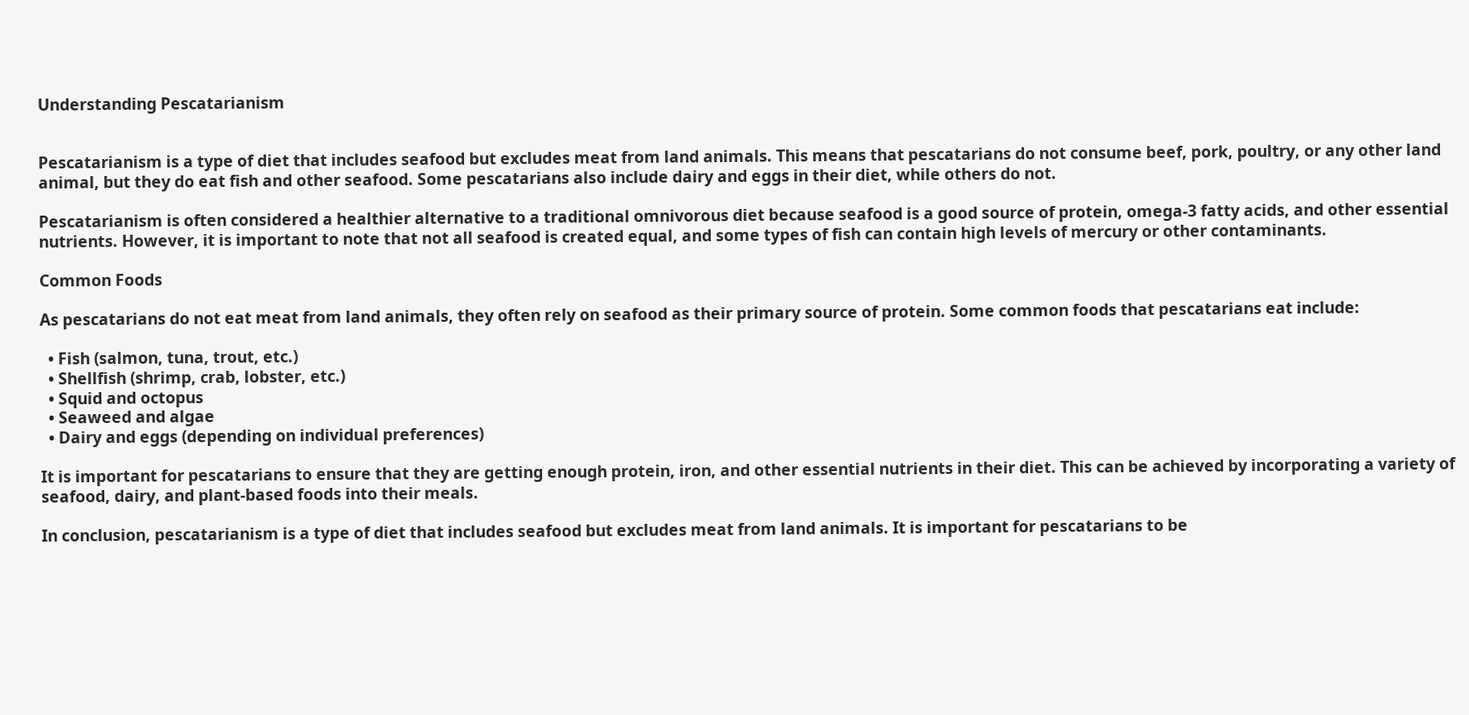Understanding Pescatarianism


Pescatarianism is a type of diet that includes seafood but excludes meat from land animals. This means that pescatarians do not consume beef, pork, poultry, or any other land animal, but they do eat fish and other seafood. Some pescatarians also include dairy and eggs in their diet, while others do not.

Pescatarianism is often considered a healthier alternative to a traditional omnivorous diet because seafood is a good source of protein, omega-3 fatty acids, and other essential nutrients. However, it is important to note that not all seafood is created equal, and some types of fish can contain high levels of mercury or other contaminants.

Common Foods

As pescatarians do not eat meat from land animals, they often rely on seafood as their primary source of protein. Some common foods that pescatarians eat include:

  • Fish (salmon, tuna, trout, etc.)
  • Shellfish (shrimp, crab, lobster, etc.)
  • Squid and octopus
  • Seaweed and algae
  • Dairy and eggs (depending on individual preferences)

It is important for pescatarians to ensure that they are getting enough protein, iron, and other essential nutrients in their diet. This can be achieved by incorporating a variety of seafood, dairy, and plant-based foods into their meals.

In conclusion, pescatarianism is a type of diet that includes seafood but excludes meat from land animals. It is important for pescatarians to be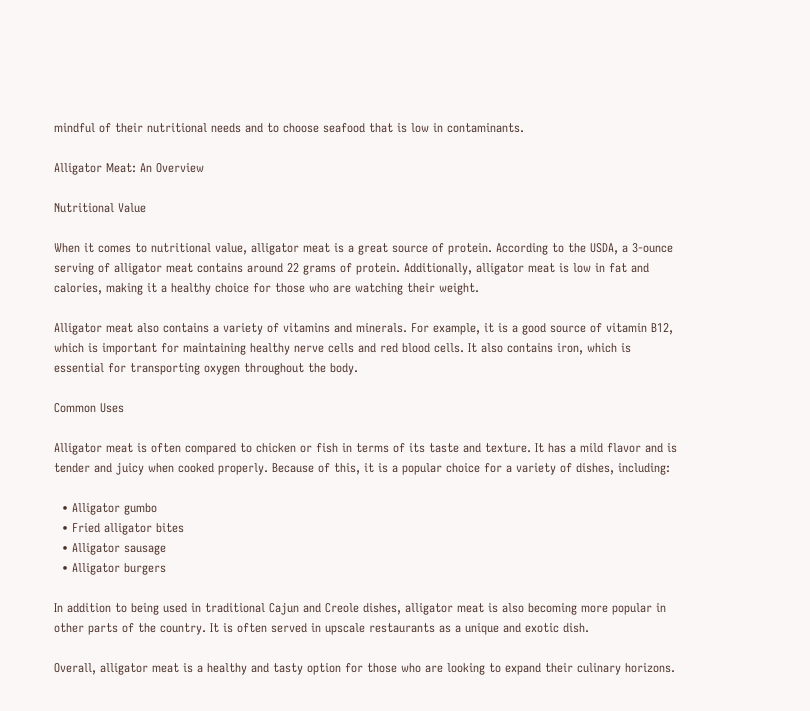mindful of their nutritional needs and to choose seafood that is low in contaminants.

Alligator Meat: An Overview

Nutritional Value

When it comes to nutritional value, alligator meat is a great source of protein. According to the USDA, a 3-ounce serving of alligator meat contains around 22 grams of protein. Additionally, alligator meat is low in fat and calories, making it a healthy choice for those who are watching their weight.

Alligator meat also contains a variety of vitamins and minerals. For example, it is a good source of vitamin B12, which is important for maintaining healthy nerve cells and red blood cells. It also contains iron, which is essential for transporting oxygen throughout the body.

Common Uses

Alligator meat is often compared to chicken or fish in terms of its taste and texture. It has a mild flavor and is tender and juicy when cooked properly. Because of this, it is a popular choice for a variety of dishes, including:

  • Alligator gumbo
  • Fried alligator bites
  • Alligator sausage
  • Alligator burgers

In addition to being used in traditional Cajun and Creole dishes, alligator meat is also becoming more popular in other parts of the country. It is often served in upscale restaurants as a unique and exotic dish.

Overall, alligator meat is a healthy and tasty option for those who are looking to expand their culinary horizons.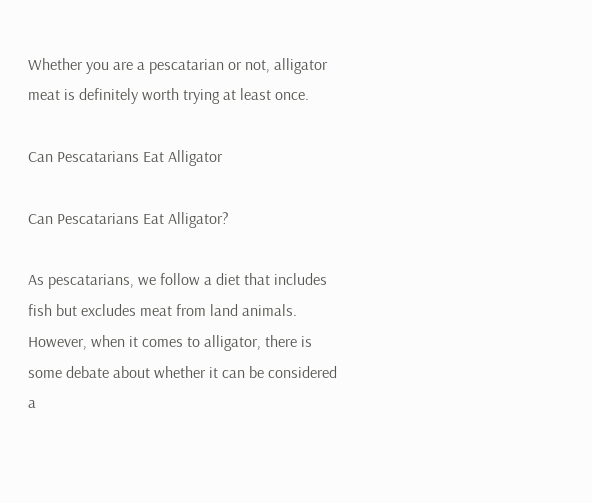Whether you are a pescatarian or not, alligator meat is definitely worth trying at least once.

Can Pescatarians Eat Alligator

Can Pescatarians Eat Alligator?

As pescatarians, we follow a diet that includes fish but excludes meat from land animals. However, when it comes to alligator, there is some debate about whether it can be considered a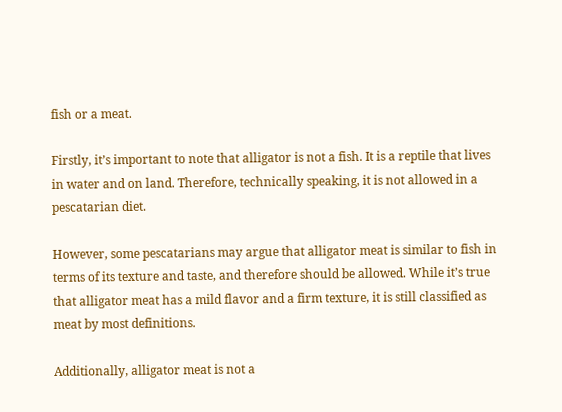fish or a meat.

Firstly, it’s important to note that alligator is not a fish. It is a reptile that lives in water and on land. Therefore, technically speaking, it is not allowed in a pescatarian diet.

However, some pescatarians may argue that alligator meat is similar to fish in terms of its texture and taste, and therefore should be allowed. While it’s true that alligator meat has a mild flavor and a firm texture, it is still classified as meat by most definitions.

Additionally, alligator meat is not a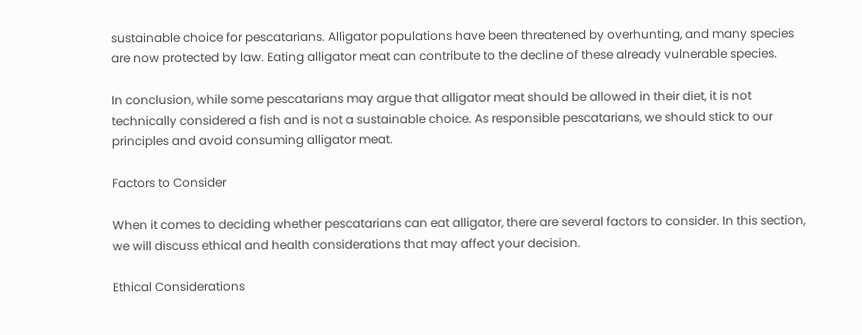sustainable choice for pescatarians. Alligator populations have been threatened by overhunting, and many species are now protected by law. Eating alligator meat can contribute to the decline of these already vulnerable species.

In conclusion, while some pescatarians may argue that alligator meat should be allowed in their diet, it is not technically considered a fish and is not a sustainable choice. As responsible pescatarians, we should stick to our principles and avoid consuming alligator meat.

Factors to Consider

When it comes to deciding whether pescatarians can eat alligator, there are several factors to consider. In this section, we will discuss ethical and health considerations that may affect your decision.

Ethical Considerations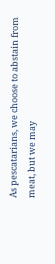As pescatarians, we choose to abstain from meat, but we may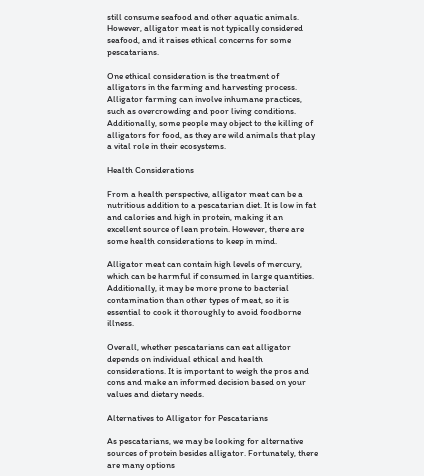still consume seafood and other aquatic animals. However, alligator meat is not typically considered seafood, and it raises ethical concerns for some pescatarians.

One ethical consideration is the treatment of alligators in the farming and harvesting process. Alligator farming can involve inhumane practices, such as overcrowding and poor living conditions. Additionally, some people may object to the killing of alligators for food, as they are wild animals that play a vital role in their ecosystems.

Health Considerations

From a health perspective, alligator meat can be a nutritious addition to a pescatarian diet. It is low in fat and calories and high in protein, making it an excellent source of lean protein. However, there are some health considerations to keep in mind.

Alligator meat can contain high levels of mercury, which can be harmful if consumed in large quantities. Additionally, it may be more prone to bacterial contamination than other types of meat, so it is essential to cook it thoroughly to avoid foodborne illness.

Overall, whether pescatarians can eat alligator depends on individual ethical and health considerations. It is important to weigh the pros and cons and make an informed decision based on your values and dietary needs.

Alternatives to Alligator for Pescatarians

As pescatarians, we may be looking for alternative sources of protein besides alligator. Fortunately, there are many options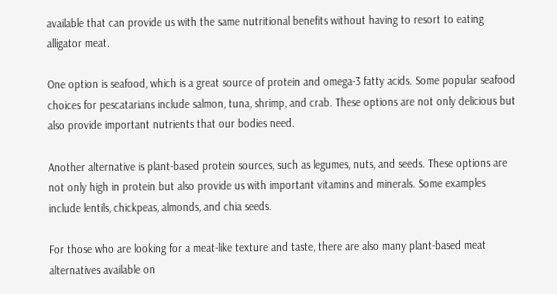available that can provide us with the same nutritional benefits without having to resort to eating alligator meat.

One option is seafood, which is a great source of protein and omega-3 fatty acids. Some popular seafood choices for pescatarians include salmon, tuna, shrimp, and crab. These options are not only delicious but also provide important nutrients that our bodies need.

Another alternative is plant-based protein sources, such as legumes, nuts, and seeds. These options are not only high in protein but also provide us with important vitamins and minerals. Some examples include lentils, chickpeas, almonds, and chia seeds.

For those who are looking for a meat-like texture and taste, there are also many plant-based meat alternatives available on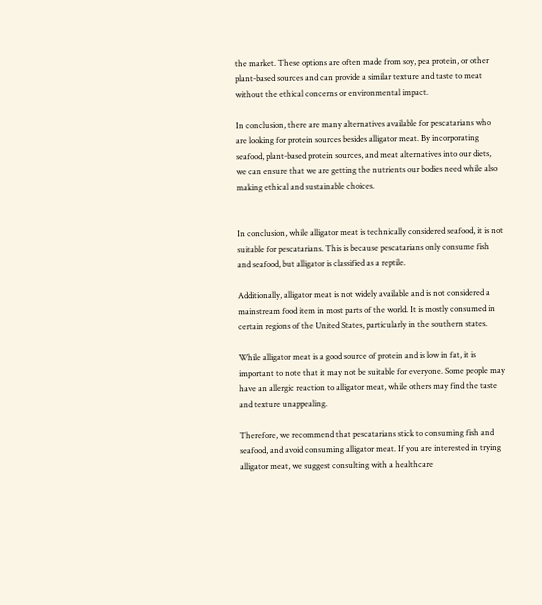the market. These options are often made from soy, pea protein, or other plant-based sources and can provide a similar texture and taste to meat without the ethical concerns or environmental impact.

In conclusion, there are many alternatives available for pescatarians who are looking for protein sources besides alligator meat. By incorporating seafood, plant-based protein sources, and meat alternatives into our diets, we can ensure that we are getting the nutrients our bodies need while also making ethical and sustainable choices.


In conclusion, while alligator meat is technically considered seafood, it is not suitable for pescatarians. This is because pescatarians only consume fish and seafood, but alligator is classified as a reptile.

Additionally, alligator meat is not widely available and is not considered a mainstream food item in most parts of the world. It is mostly consumed in certain regions of the United States, particularly in the southern states.

While alligator meat is a good source of protein and is low in fat, it is important to note that it may not be suitable for everyone. Some people may have an allergic reaction to alligator meat, while others may find the taste and texture unappealing.

Therefore, we recommend that pescatarians stick to consuming fish and seafood, and avoid consuming alligator meat. If you are interested in trying alligator meat, we suggest consulting with a healthcare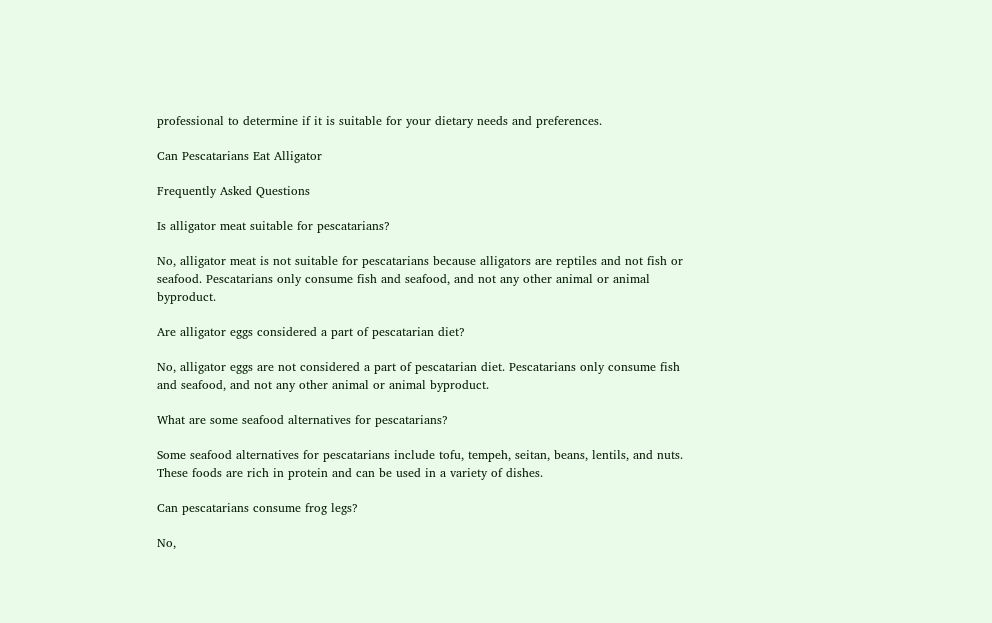professional to determine if it is suitable for your dietary needs and preferences.

Can Pescatarians Eat Alligator

Frequently Asked Questions

Is alligator meat suitable for pescatarians?

No, alligator meat is not suitable for pescatarians because alligators are reptiles and not fish or seafood. Pescatarians only consume fish and seafood, and not any other animal or animal byproduct.

Are alligator eggs considered a part of pescatarian diet?

No, alligator eggs are not considered a part of pescatarian diet. Pescatarians only consume fish and seafood, and not any other animal or animal byproduct.

What are some seafood alternatives for pescatarians?

Some seafood alternatives for pescatarians include tofu, tempeh, seitan, beans, lentils, and nuts. These foods are rich in protein and can be used in a variety of dishes.

Can pescatarians consume frog legs?

No,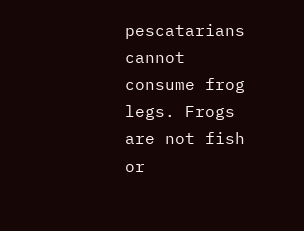pescatarians cannot consume frog legs. Frogs are not fish or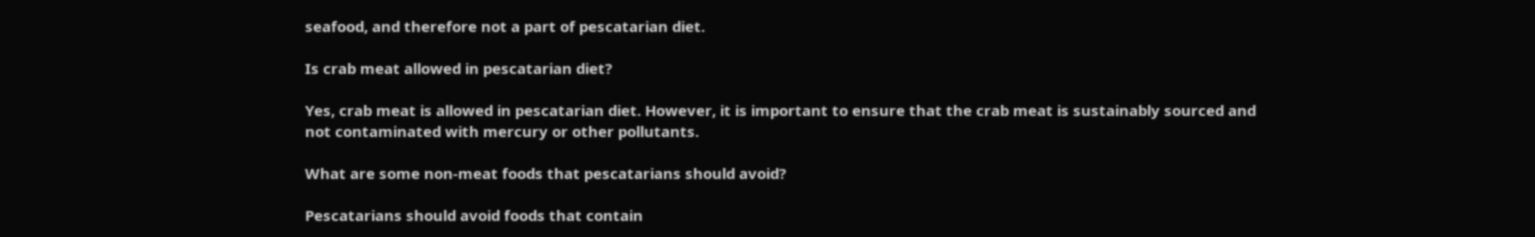seafood, and therefore not a part of pescatarian diet.

Is crab meat allowed in pescatarian diet?

Yes, crab meat is allowed in pescatarian diet. However, it is important to ensure that the crab meat is sustainably sourced and not contaminated with mercury or other pollutants.

What are some non-meat foods that pescatarians should avoid?

Pescatarians should avoid foods that contain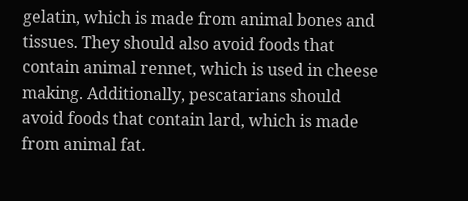gelatin, which is made from animal bones and tissues. They should also avoid foods that contain animal rennet, which is used in cheese making. Additionally, pescatarians should avoid foods that contain lard, which is made from animal fat.